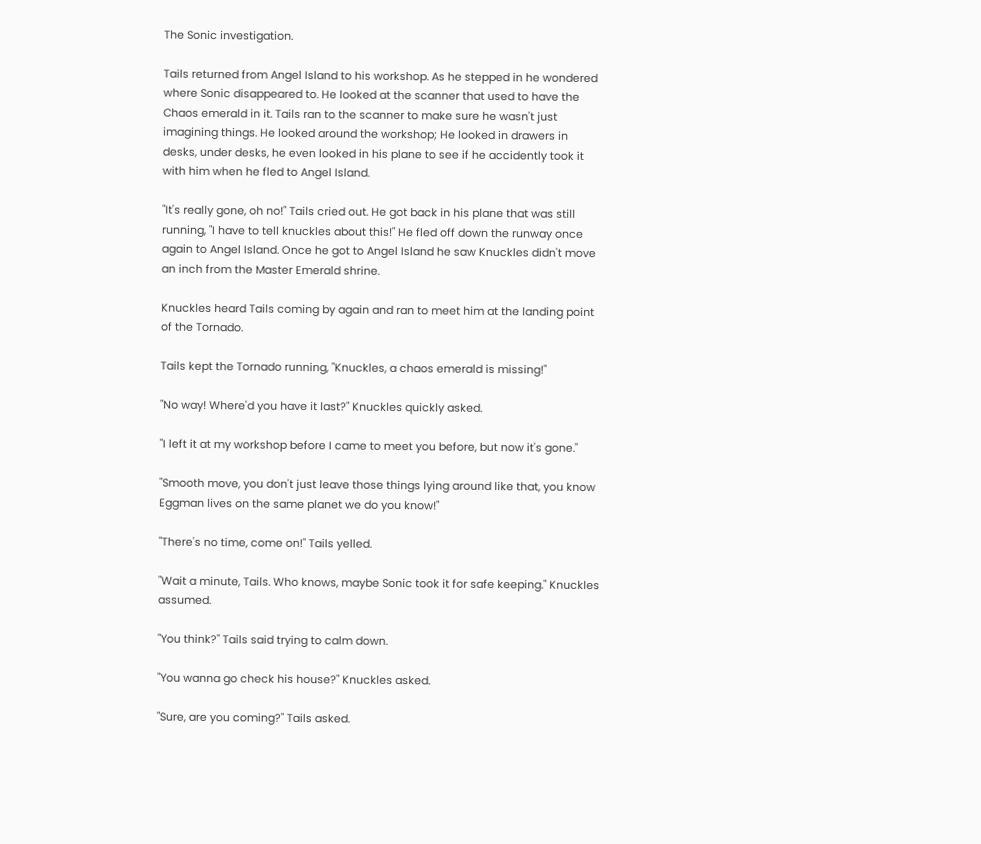The Sonic investigation.

Tails returned from Angel Island to his workshop. As he stepped in he wondered where Sonic disappeared to. He looked at the scanner that used to have the Chaos emerald in it. Tails ran to the scanner to make sure he wasn't just imagining things. He looked around the workshop; He looked in drawers in desks, under desks, he even looked in his plane to see if he accidently took it with him when he fled to Angel Island.

"It's really gone, oh no!" Tails cried out. He got back in his plane that was still running, "I have to tell knuckles about this!" He fled off down the runway once again to Angel Island. Once he got to Angel Island he saw Knuckles didn't move an inch from the Master Emerald shrine.

Knuckles heard Tails coming by again and ran to meet him at the landing point of the Tornado.

Tails kept the Tornado running, "Knuckles, a chaos emerald is missing!"

"No way! Where'd you have it last?" Knuckles quickly asked.

"I left it at my workshop before I came to meet you before, but now it's gone."

"Smooth move, you don't just leave those things lying around like that, you know Eggman lives on the same planet we do you know!"

"There's no time, come on!" Tails yelled.

"Wait a minute, Tails. Who knows, maybe Sonic took it for safe keeping." Knuckles assumed.

"You think?" Tails said trying to calm down.

"You wanna go check his house?" Knuckles asked.

"Sure, are you coming?" Tails asked.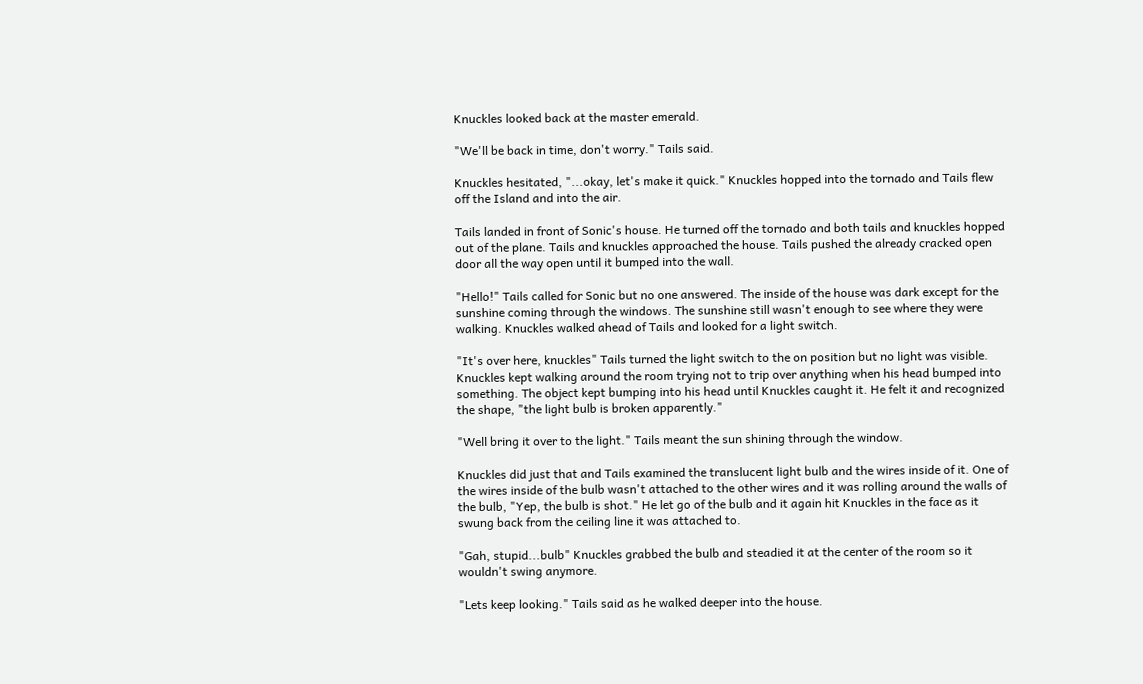Knuckles looked back at the master emerald.

"We'll be back in time, don't worry." Tails said.

Knuckles hesitated, "...okay, let's make it quick." Knuckles hopped into the tornado and Tails flew off the Island and into the air.

Tails landed in front of Sonic's house. He turned off the tornado and both tails and knuckles hopped out of the plane. Tails and knuckles approached the house. Tails pushed the already cracked open door all the way open until it bumped into the wall.

"Hello!" Tails called for Sonic but no one answered. The inside of the house was dark except for the sunshine coming through the windows. The sunshine still wasn't enough to see where they were walking. Knuckles walked ahead of Tails and looked for a light switch.

"It's over here, knuckles" Tails turned the light switch to the on position but no light was visible. Knuckles kept walking around the room trying not to trip over anything when his head bumped into something. The object kept bumping into his head until Knuckles caught it. He felt it and recognized the shape, "the light bulb is broken apparently."

"Well bring it over to the light." Tails meant the sun shining through the window.

Knuckles did just that and Tails examined the translucent light bulb and the wires inside of it. One of the wires inside of the bulb wasn't attached to the other wires and it was rolling around the walls of the bulb, "Yep, the bulb is shot." He let go of the bulb and it again hit Knuckles in the face as it swung back from the ceiling line it was attached to.

"Gah, stupid...bulb" Knuckles grabbed the bulb and steadied it at the center of the room so it wouldn't swing anymore.

"Lets keep looking." Tails said as he walked deeper into the house.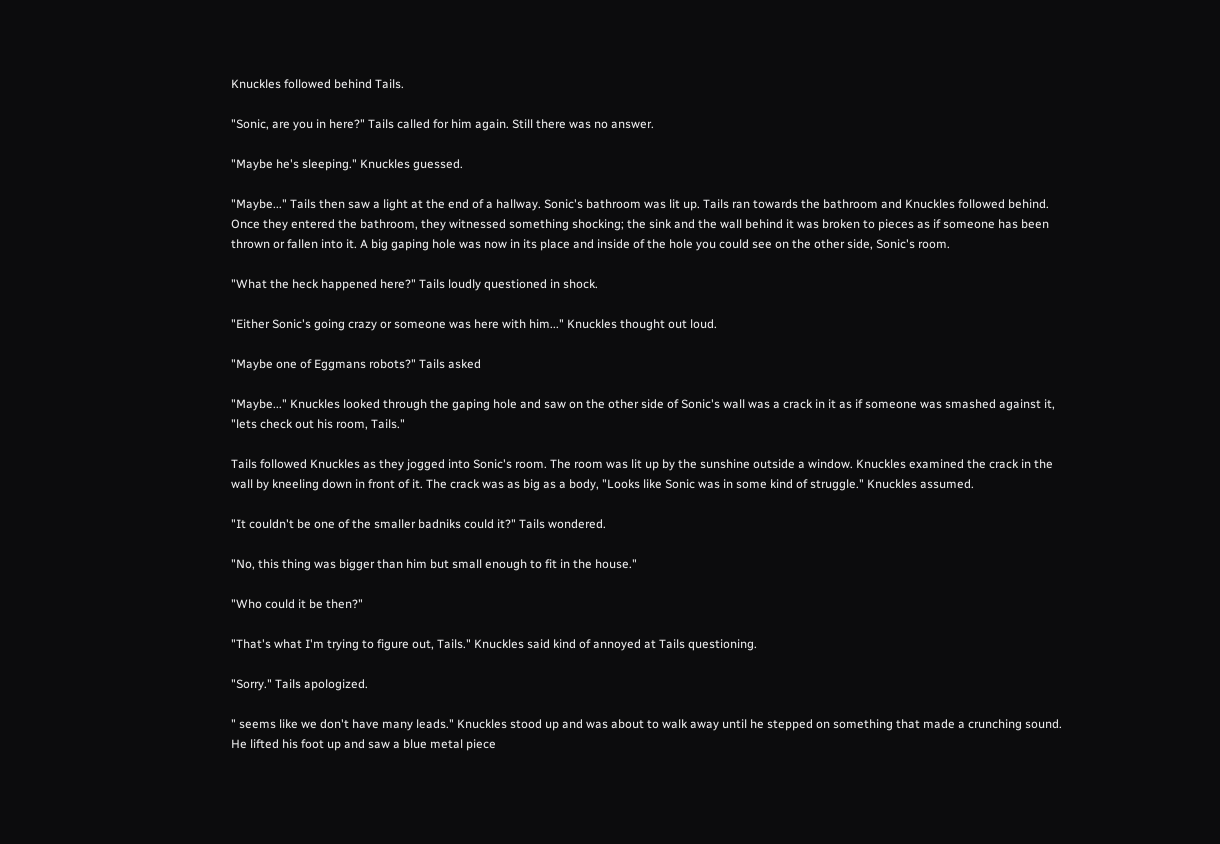Knuckles followed behind Tails.

"Sonic, are you in here?" Tails called for him again. Still there was no answer.

"Maybe he's sleeping." Knuckles guessed.

"Maybe..." Tails then saw a light at the end of a hallway. Sonic's bathroom was lit up. Tails ran towards the bathroom and Knuckles followed behind. Once they entered the bathroom, they witnessed something shocking; the sink and the wall behind it was broken to pieces as if someone has been thrown or fallen into it. A big gaping hole was now in its place and inside of the hole you could see on the other side, Sonic's room.

"What the heck happened here?" Tails loudly questioned in shock.

"Either Sonic's going crazy or someone was here with him..." Knuckles thought out loud.

"Maybe one of Eggmans robots?" Tails asked

"Maybe..." Knuckles looked through the gaping hole and saw on the other side of Sonic's wall was a crack in it as if someone was smashed against it, "lets check out his room, Tails."

Tails followed Knuckles as they jogged into Sonic's room. The room was lit up by the sunshine outside a window. Knuckles examined the crack in the wall by kneeling down in front of it. The crack was as big as a body, "Looks like Sonic was in some kind of struggle." Knuckles assumed.

"It couldn't be one of the smaller badniks could it?" Tails wondered.

"No, this thing was bigger than him but small enough to fit in the house."

"Who could it be then?"

"That's what I'm trying to figure out, Tails." Knuckles said kind of annoyed at Tails questioning.

"Sorry." Tails apologized.

" seems like we don't have many leads." Knuckles stood up and was about to walk away until he stepped on something that made a crunching sound. He lifted his foot up and saw a blue metal piece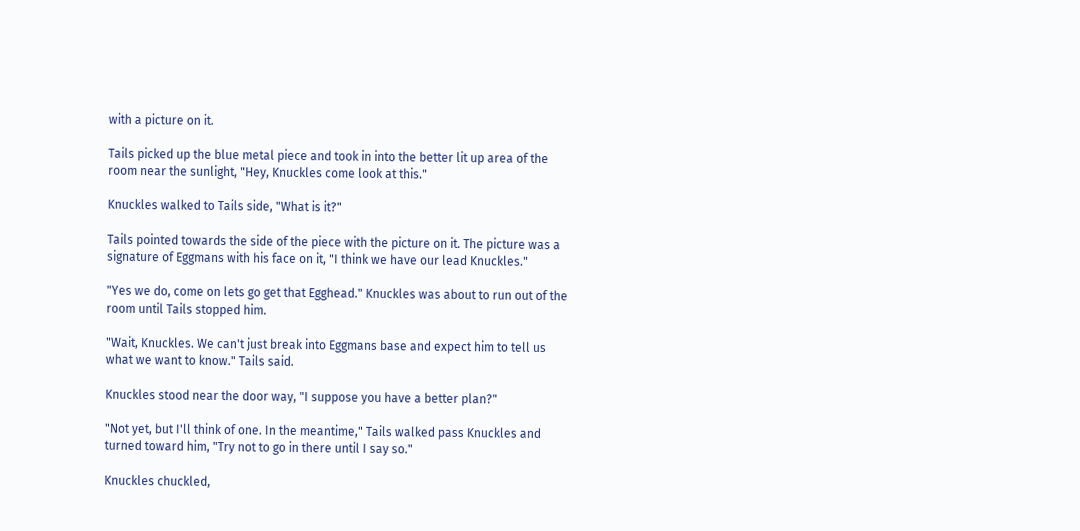with a picture on it.

Tails picked up the blue metal piece and took in into the better lit up area of the room near the sunlight, "Hey, Knuckles come look at this."

Knuckles walked to Tails side, "What is it?"

Tails pointed towards the side of the piece with the picture on it. The picture was a signature of Eggmans with his face on it, "I think we have our lead Knuckles."

"Yes we do, come on lets go get that Egghead." Knuckles was about to run out of the room until Tails stopped him.

"Wait, Knuckles. We can't just break into Eggmans base and expect him to tell us what we want to know." Tails said.

Knuckles stood near the door way, "I suppose you have a better plan?"

"Not yet, but I'll think of one. In the meantime," Tails walked pass Knuckles and turned toward him, "Try not to go in there until I say so."

Knuckles chuckled,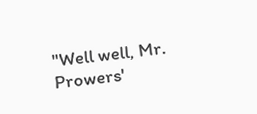"Well well, Mr. Prowers'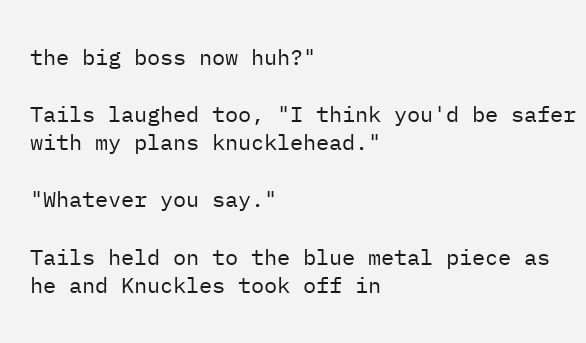the big boss now huh?"

Tails laughed too, "I think you'd be safer with my plans knucklehead."

"Whatever you say."

Tails held on to the blue metal piece as he and Knuckles took off in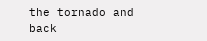the tornado and back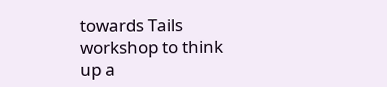towards Tails workshop to think up a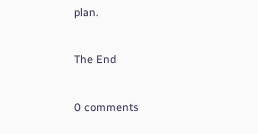plan.

The End

0 comments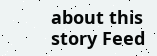about this story Feed